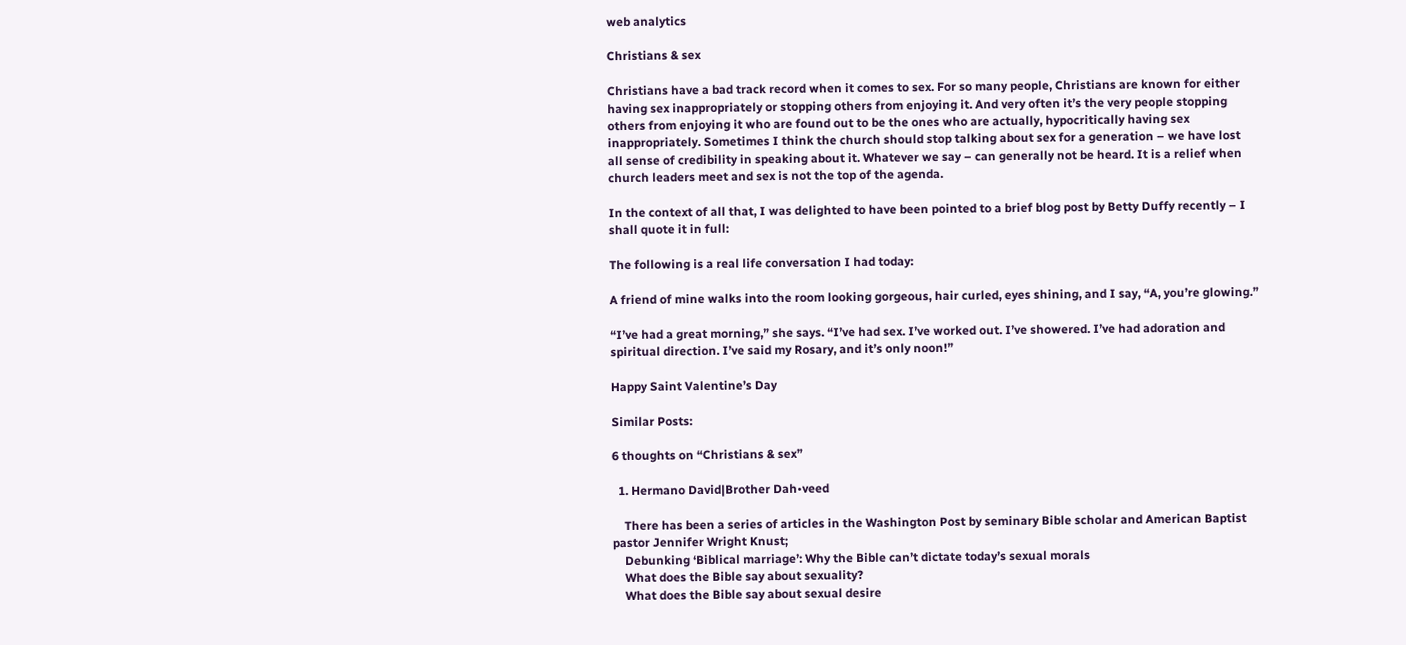web analytics

Christians & sex

Christians have a bad track record when it comes to sex. For so many people, Christians are known for either having sex inappropriately or stopping others from enjoying it. And very often it’s the very people stopping others from enjoying it who are found out to be the ones who are actually, hypocritically having sex inappropriately. Sometimes I think the church should stop talking about sex for a generation – we have lost all sense of credibility in speaking about it. Whatever we say – can generally not be heard. It is a relief when church leaders meet and sex is not the top of the agenda.

In the context of all that, I was delighted to have been pointed to a brief blog post by Betty Duffy recently – I shall quote it in full:

The following is a real life conversation I had today:

A friend of mine walks into the room looking gorgeous, hair curled, eyes shining, and I say, “A, you’re glowing.”

“I’ve had a great morning,” she says. “I’ve had sex. I’ve worked out. I’ve showered. I’ve had adoration and spiritual direction. I’ve said my Rosary, and it’s only noon!”

Happy Saint Valentine’s Day

Similar Posts:

6 thoughts on “Christians & sex”

  1. Hermano David|Brother Dah•veed

    There has been a series of articles in the Washington Post by seminary Bible scholar and American Baptist pastor Jennifer Wright Knust;
    Debunking ‘Biblical marriage’: Why the Bible can’t dictate today’s sexual morals
    What does the Bible say about sexuality?
    What does the Bible say about sexual desire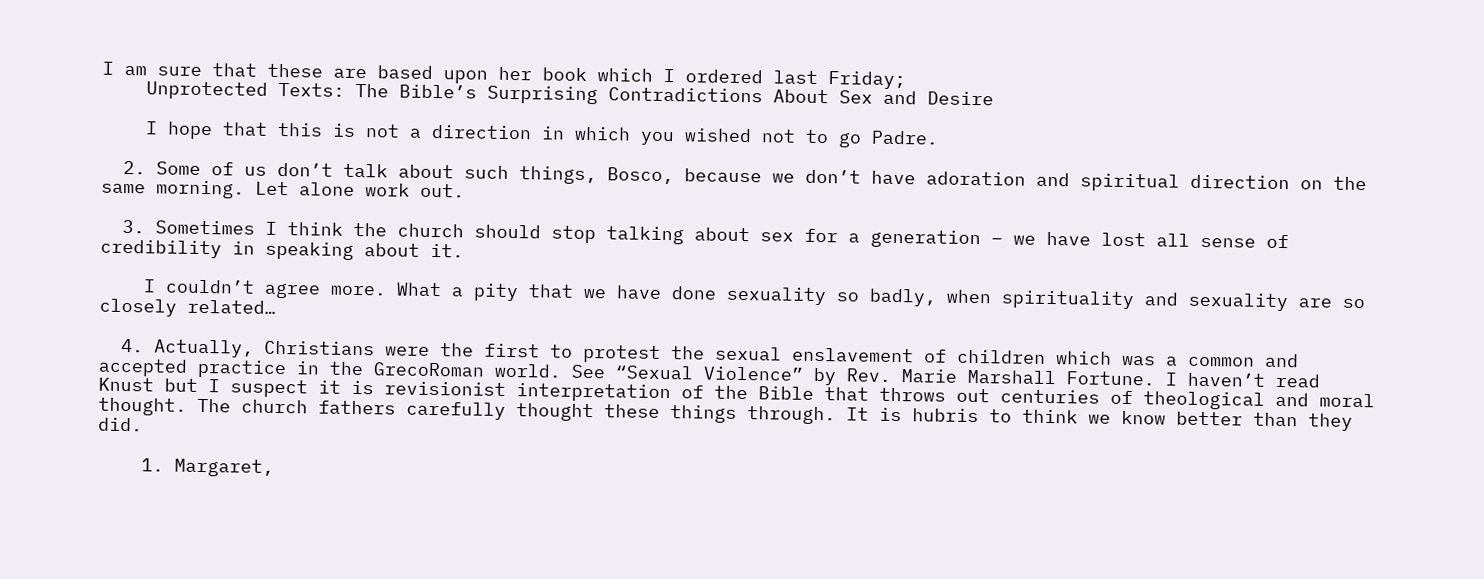I am sure that these are based upon her book which I ordered last Friday;
    Unprotected Texts: The Bible’s Surprising Contradictions About Sex and Desire

    I hope that this is not a direction in which you wished not to go Padre.

  2. Some of us don’t talk about such things, Bosco, because we don’t have adoration and spiritual direction on the same morning. Let alone work out.

  3. Sometimes I think the church should stop talking about sex for a generation – we have lost all sense of credibility in speaking about it.

    I couldn’t agree more. What a pity that we have done sexuality so badly, when spirituality and sexuality are so closely related…

  4. Actually, Christians were the first to protest the sexual enslavement of children which was a common and accepted practice in the GrecoRoman world. See “Sexual Violence” by Rev. Marie Marshall Fortune. I haven’t read Knust but I suspect it is revisionist interpretation of the Bible that throws out centuries of theological and moral thought. The church fathers carefully thought these things through. It is hubris to think we know better than they did.

    1. Margaret,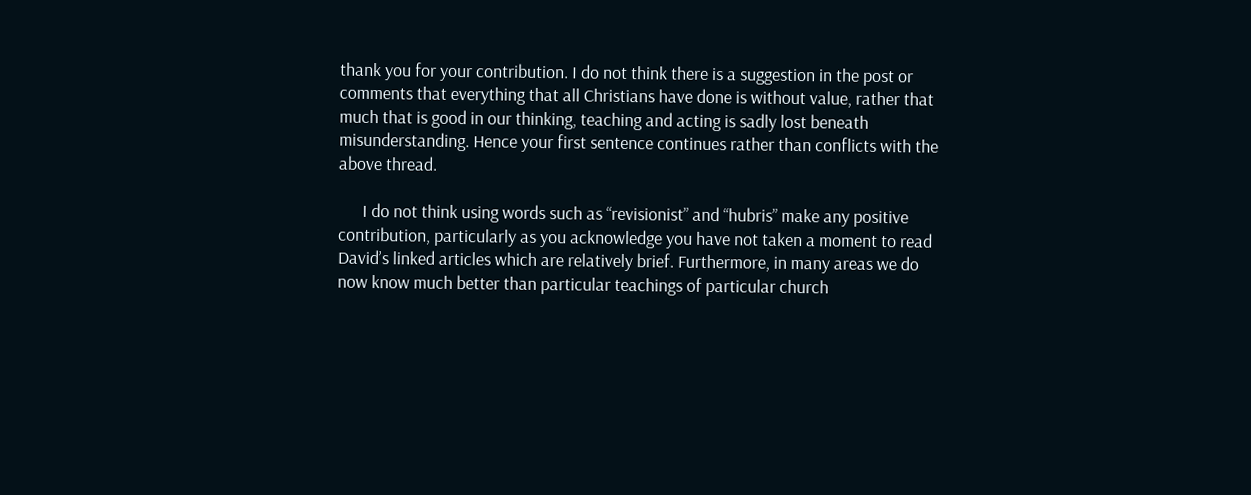thank you for your contribution. I do not think there is a suggestion in the post or comments that everything that all Christians have done is without value, rather that much that is good in our thinking, teaching and acting is sadly lost beneath misunderstanding. Hence your first sentence continues rather than conflicts with the above thread.

      I do not think using words such as “revisionist” and “hubris” make any positive contribution, particularly as you acknowledge you have not taken a moment to read David’s linked articles which are relatively brief. Furthermore, in many areas we do now know much better than particular teachings of particular church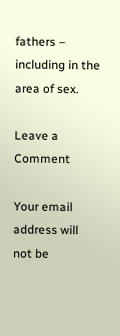fathers – including in the area of sex.

Leave a Comment

Your email address will not be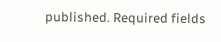published. Required fields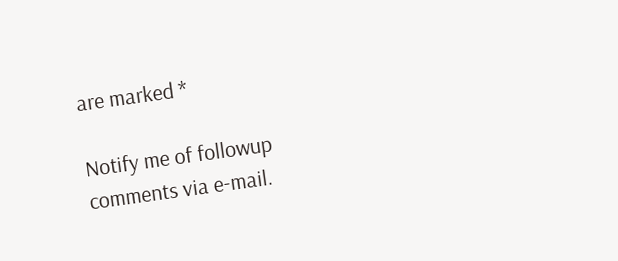are marked *

Notify me of followup comments via e-mail.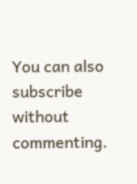You can also subscribe without commenting.